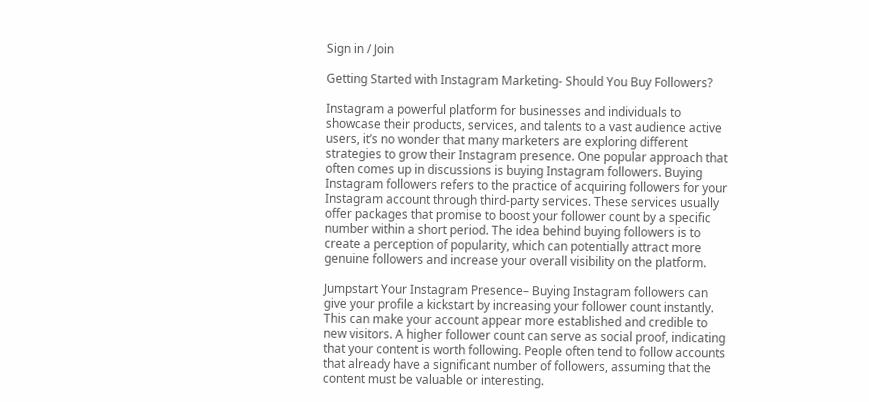Sign in / Join

Getting Started with Instagram Marketing- Should You Buy Followers?

Instagram a powerful platform for businesses and individuals to showcase their products, services, and talents to a vast audience active users, it’s no wonder that many marketers are exploring different strategies to grow their Instagram presence. One popular approach that often comes up in discussions is buying Instagram followers. Buying Instagram followers refers to the practice of acquiring followers for your Instagram account through third-party services. These services usually offer packages that promise to boost your follower count by a specific number within a short period. The idea behind buying followers is to create a perception of popularity, which can potentially attract more genuine followers and increase your overall visibility on the platform.

Jumpstart Your Instagram Presence– Buying Instagram followers can give your profile a kickstart by increasing your follower count instantly. This can make your account appear more established and credible to new visitors. A higher follower count can serve as social proof, indicating that your content is worth following. People often tend to follow accounts that already have a significant number of followers, assuming that the content must be valuable or interesting.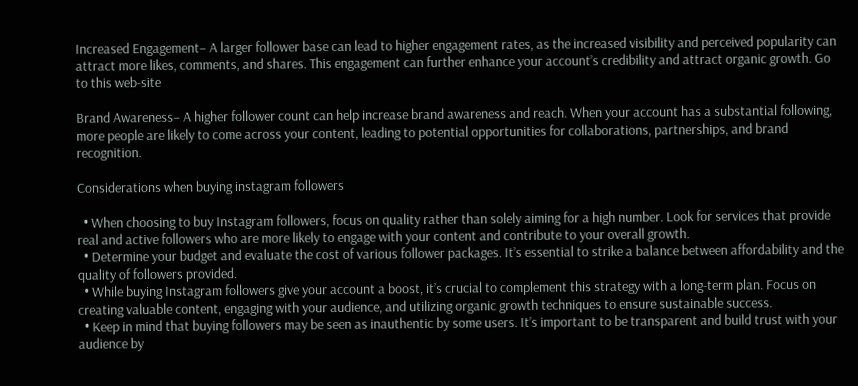Increased Engagement– A larger follower base can lead to higher engagement rates, as the increased visibility and perceived popularity can attract more likes, comments, and shares. This engagement can further enhance your account’s credibility and attract organic growth. Go to this web-site

Brand Awareness– A higher follower count can help increase brand awareness and reach. When your account has a substantial following, more people are likely to come across your content, leading to potential opportunities for collaborations, partnerships, and brand recognition.

Considerations when buying instagram followers

  • When choosing to buy Instagram followers, focus on quality rather than solely aiming for a high number. Look for services that provide real and active followers who are more likely to engage with your content and contribute to your overall growth.
  • Determine your budget and evaluate the cost of various follower packages. It’s essential to strike a balance between affordability and the quality of followers provided.
  • While buying Instagram followers give your account a boost, it’s crucial to complement this strategy with a long-term plan. Focus on creating valuable content, engaging with your audience, and utilizing organic growth techniques to ensure sustainable success.
  • Keep in mind that buying followers may be seen as inauthentic by some users. It’s important to be transparent and build trust with your audience by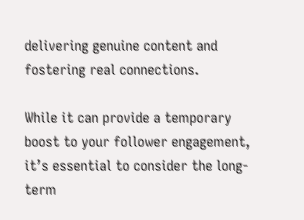delivering genuine content and fostering real connections.

While it can provide a temporary boost to your follower engagement, it’s essential to consider the long-term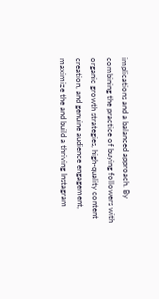implications and a balanced approach. By combining the practice of buying followers with organic growth strategies, high-quality content creation, and genuine audience engagement, maximize the and build a thriving Instagram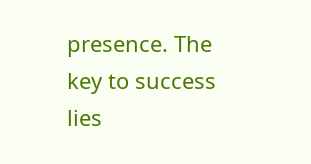presence. The key to success lies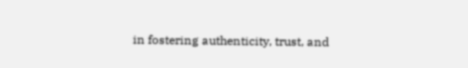in fostering authenticity, trust, and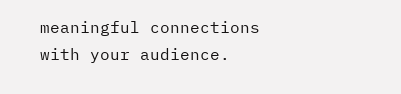meaningful connections with your audience.